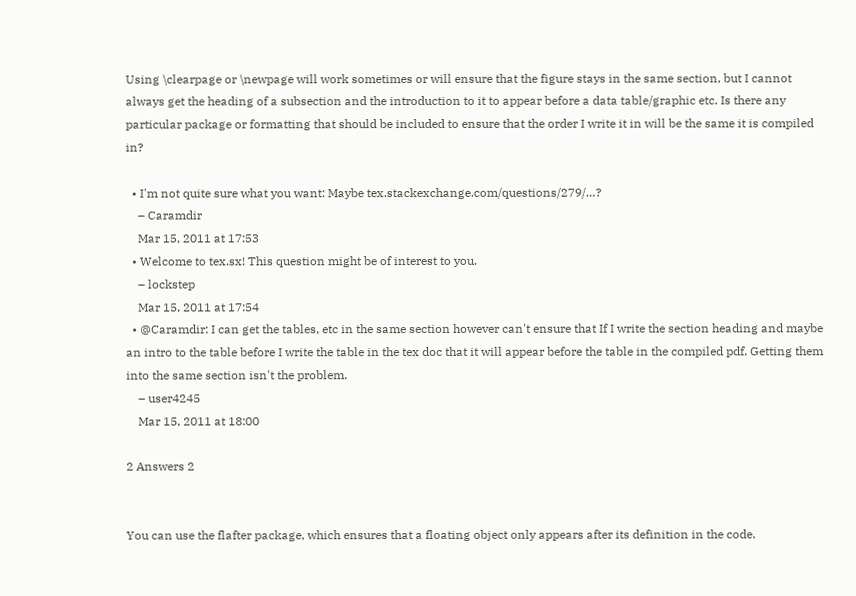Using \clearpage or \newpage will work sometimes or will ensure that the figure stays in the same section, but I cannot always get the heading of a subsection and the introduction to it to appear before a data table/graphic etc. Is there any particular package or formatting that should be included to ensure that the order I write it in will be the same it is compiled in?

  • I'm not quite sure what you want: Maybe tex.stackexchange.com/questions/279/…?
    – Caramdir
    Mar 15, 2011 at 17:53
  • Welcome to tex.sx! This question might be of interest to you.
    – lockstep
    Mar 15, 2011 at 17:54
  • @Caramdir: I can get the tables, etc in the same section however can't ensure that If I write the section heading and maybe an intro to the table before I write the table in the tex doc that it will appear before the table in the compiled pdf. Getting them into the same section isn't the problem.
    – user4245
    Mar 15, 2011 at 18:00

2 Answers 2


You can use the flafter package, which ensures that a floating object only appears after its definition in the code.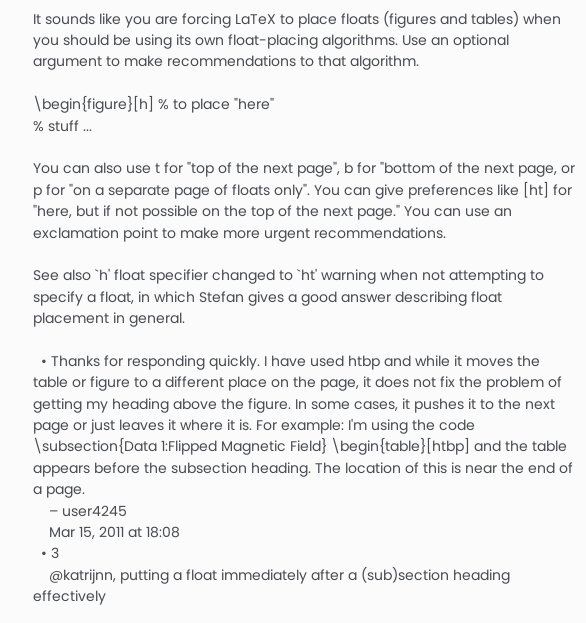It sounds like you are forcing LaTeX to place floats (figures and tables) when you should be using its own float-placing algorithms. Use an optional argument to make recommendations to that algorithm.

\begin{figure}[h] % to place "here"
% stuff ...

You can also use t for "top of the next page", b for "bottom of the next page, or p for "on a separate page of floats only". You can give preferences like [ht] for "here, but if not possible on the top of the next page." You can use an exclamation point to make more urgent recommendations.

See also `h' float specifier changed to `ht' warning when not attempting to specify a float, in which Stefan gives a good answer describing float placement in general.

  • Thanks for responding quickly. I have used htbp and while it moves the table or figure to a different place on the page, it does not fix the problem of getting my heading above the figure. In some cases, it pushes it to the next page or just leaves it where it is. For example: I'm using the code \subsection{Data 1:Flipped Magnetic Field} \begin{table}[htbp] and the table appears before the subsection heading. The location of this is near the end of a page.
    – user4245
    Mar 15, 2011 at 18:08
  • 3
    @katrijnn, putting a float immediately after a (sub)section heading effectively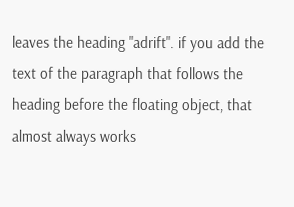leaves the heading "adrift". if you add the text of the paragraph that follows the heading before the floating object, that almost always works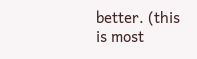better. (this is most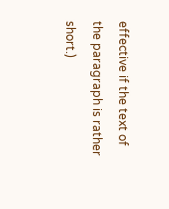effective if the text of the paragraph is rather short.)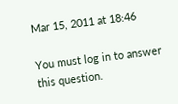Mar 15, 2011 at 18:46

You must log in to answer this question.